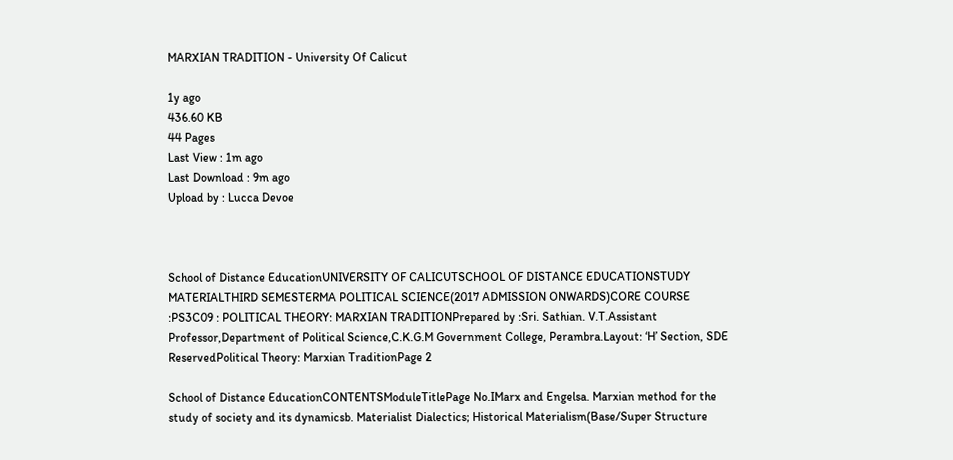MARXIAN TRADITION - University Of Calicut

1y ago
436.60 KB
44 Pages
Last View : 1m ago
Last Download : 9m ago
Upload by : Lucca Devoe



School of Distance EducationUNIVERSITY OF CALICUTSCHOOL OF DISTANCE EDUCATIONSTUDY MATERIALTHIRD SEMESTERMA POLITICAL SCIENCE(2017 ADMISSION ONWARDS)CORE COURSE :PS3C09 : POLITICAL THEORY: MARXIAN TRADITIONPrepared by :Sri. Sathian. V.T.Assistant Professor,Department of Political Science,C.K.G.M Government College, Perambra.Layout: ‘H’ Section, SDE ReservedPolitical Theory: Marxian TraditionPage 2

School of Distance EducationCONTENTSModuleTitlePage No.IMarx and Engelsa. Marxian method for the study of society and its dynamicsb. Materialist Dialectics; Historical Materialism(Base/Super Structure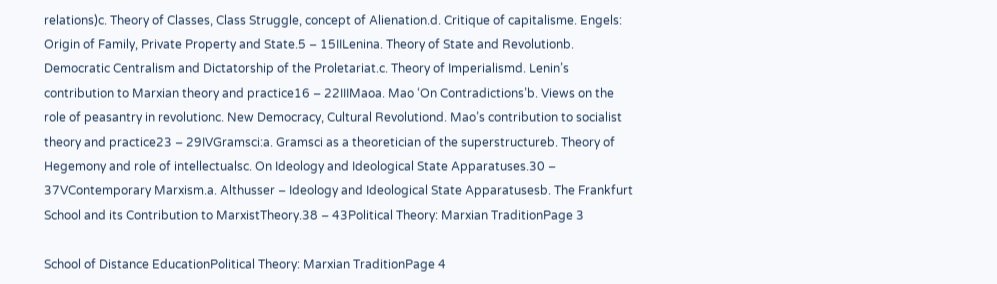relations)c. Theory of Classes, Class Struggle, concept of Alienation.d. Critique of capitalisme. Engels: Origin of Family, Private Property and State.5 – 15IILenina. Theory of State and Revolutionb. Democratic Centralism and Dictatorship of the Proletariat.c. Theory of Imperialismd. Lenin’s contribution to Marxian theory and practice16 – 22IIIMaoa. Mao ‘On Contradictions’b. Views on the role of peasantry in revolutionc. New Democracy, Cultural Revolutiond. Mao’s contribution to socialist theory and practice23 – 29IVGramsci:a. Gramsci as a theoretician of the superstructureb. Theory of Hegemony and role of intellectualsc. On Ideology and Ideological State Apparatuses.30 – 37VContemporary Marxism.a. Althusser – Ideology and Ideological State Apparatusesb. The Frankfurt School and its Contribution to MarxistTheory.38 – 43Political Theory: Marxian TraditionPage 3

School of Distance EducationPolitical Theory: Marxian TraditionPage 4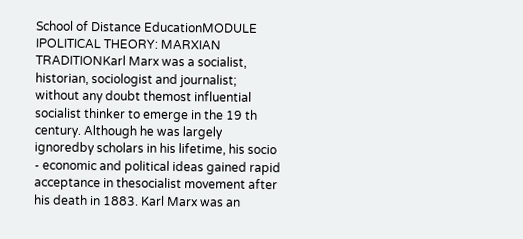School of Distance EducationMODULE IPOLITICAL THEORY: MARXIAN TRADITIONKarl Marx was a socialist, historian, sociologist and journalist; without any doubt themost influential socialist thinker to emerge in the 19 th century. Although he was largely ignoredby scholars in his lifetime, his socio - economic and political ideas gained rapid acceptance in thesocialist movement after his death in 1883. Karl Marx was an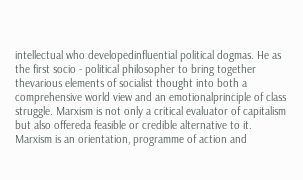intellectual who developedinfluential political dogmas. He as the first socio - political philosopher to bring together thevarious elements of socialist thought into both a comprehensive world view and an emotionalprinciple of class struggle. Marxism is not only a critical evaluator of capitalism but also offereda feasible or credible alternative to it. Marxism is an orientation, programme of action and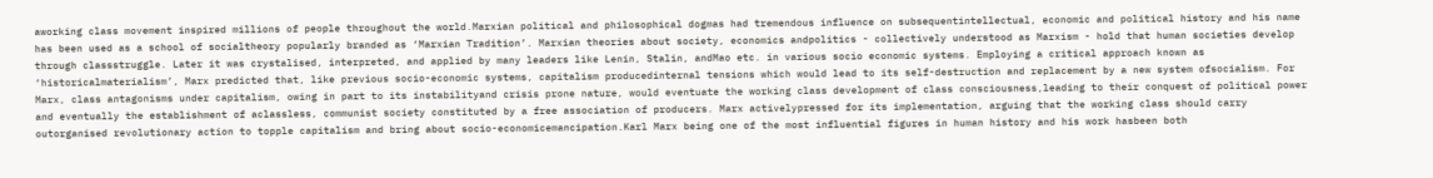aworking class movement inspired millions of people throughout the world.Marxian political and philosophical dogmas had tremendous influence on subsequentintellectual, economic and political history and his name has been used as a school of socialtheory popularly branded as ‘Marxian Tradition’. Marxian theories about society, economics andpolitics - collectively understood as Marxism - hold that human societies develop through classstruggle. Later it was crystalised, interpreted, and applied by many leaders like Lenin, Stalin, andMao etc. in various socio economic systems. Employing a critical approach known as ‘historicalmaterialism’, Marx predicted that, like previous socio-economic systems, capitalism producedinternal tensions which would lead to its self-destruction and replacement by a new system ofsocialism. For Marx, class antagonisms under capitalism, owing in part to its instabilityand crisis prone nature, would eventuate the working class development of class consciousness,leading to their conquest of political power and eventually the establishment of aclassless, communist society constituted by a free association of producers. Marx activelypressed for its implementation, arguing that the working class should carry outorganised revolutionary action to topple capitalism and bring about socio-economicemancipation.Karl Marx being one of the most influential figures in human history and his work hasbeen both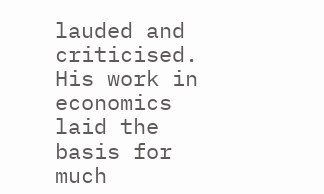lauded and criticised. His work in economics laid the basis for much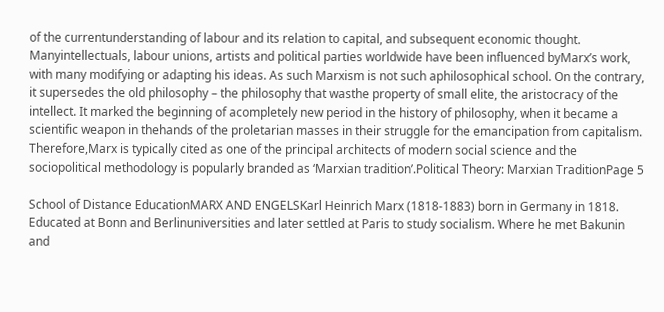of the currentunderstanding of labour and its relation to capital, and subsequent economic thought. Manyintellectuals, labour unions, artists and political parties worldwide have been influenced byMarx’s work, with many modifying or adapting his ideas. As such Marxism is not such aphilosophical school. On the contrary, it supersedes the old philosophy – the philosophy that wasthe property of small elite, the aristocracy of the intellect. It marked the beginning of acompletely new period in the history of philosophy, when it became a scientific weapon in thehands of the proletarian masses in their struggle for the emancipation from capitalism. Therefore,Marx is typically cited as one of the principal architects of modern social science and the sociopolitical methodology is popularly branded as ‘Marxian tradition’.Political Theory: Marxian TraditionPage 5

School of Distance EducationMARX AND ENGELSKarl Heinrich Marx (1818-1883) born in Germany in 1818. Educated at Bonn and Berlinuniversities and later settled at Paris to study socialism. Where he met Bakunin and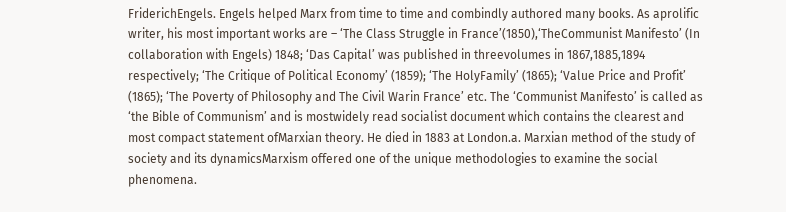FriderichEngels. Engels helped Marx from time to time and combindly authored many books. As aprolific writer, his most important works are – ‘The Class Struggle in France’(1850),‘TheCommunist Manifesto’ (In collaboration with Engels) 1848; ‘Das Capital’ was published in threevolumes in 1867,1885,1894 respectively; ‘The Critique of Political Economy’ (1859); ‘The HolyFamily’ (1865); ‘Value Price and Profit’ (1865); ‘The Poverty of Philosophy and The Civil Warin France’ etc. The ‘Communist Manifesto’ is called as ‘the Bible of Communism’ and is mostwidely read socialist document which contains the clearest and most compact statement ofMarxian theory. He died in 1883 at London.a. Marxian method of the study of society and its dynamicsMarxism offered one of the unique methodologies to examine the social phenomena.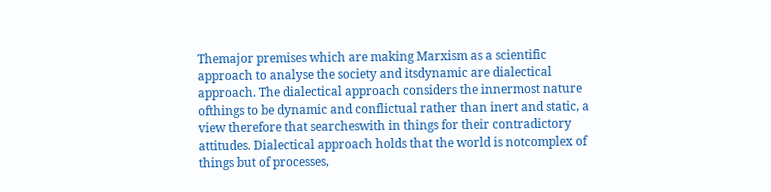Themajor premises which are making Marxism as a scientific approach to analyse the society and itsdynamic are dialectical approach. The dialectical approach considers the innermost nature ofthings to be dynamic and conflictual rather than inert and static, a view therefore that searcheswith in things for their contradictory attitudes. Dialectical approach holds that the world is notcomplex of things but of processes,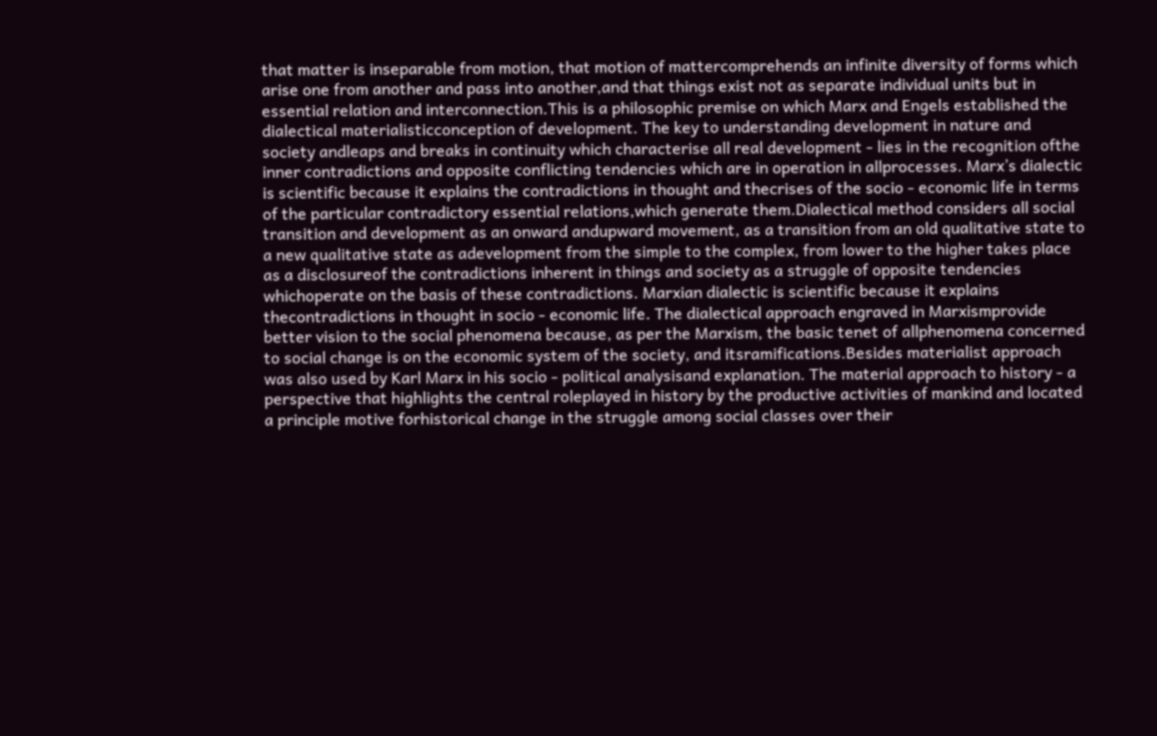that matter is inseparable from motion, that motion of mattercomprehends an infinite diversity of forms which arise one from another and pass into another,and that things exist not as separate individual units but in essential relation and interconnection.This is a philosophic premise on which Marx and Engels established the dialectical materialisticconception of development. The key to understanding development in nature and society andleaps and breaks in continuity which characterise all real development - lies in the recognition ofthe inner contradictions and opposite conflicting tendencies which are in operation in allprocesses. Marx’s dialectic is scientific because it explains the contradictions in thought and thecrises of the socio - economic life in terms of the particular contradictory essential relations,which generate them.Dialectical method considers all social transition and development as an onward andupward movement, as a transition from an old qualitative state to a new qualitative state as adevelopment from the simple to the complex, from lower to the higher takes place as a disclosureof the contradictions inherent in things and society as a struggle of opposite tendencies whichoperate on the basis of these contradictions. Marxian dialectic is scientific because it explains thecontradictions in thought in socio - economic life. The dialectical approach engraved in Marxismprovide better vision to the social phenomena because, as per the Marxism, the basic tenet of allphenomena concerned to social change is on the economic system of the society, and itsramifications.Besides materialist approach was also used by Karl Marx in his socio - political analysisand explanation. The material approach to history - a perspective that highlights the central roleplayed in history by the productive activities of mankind and located a principle motive forhistorical change in the struggle among social classes over their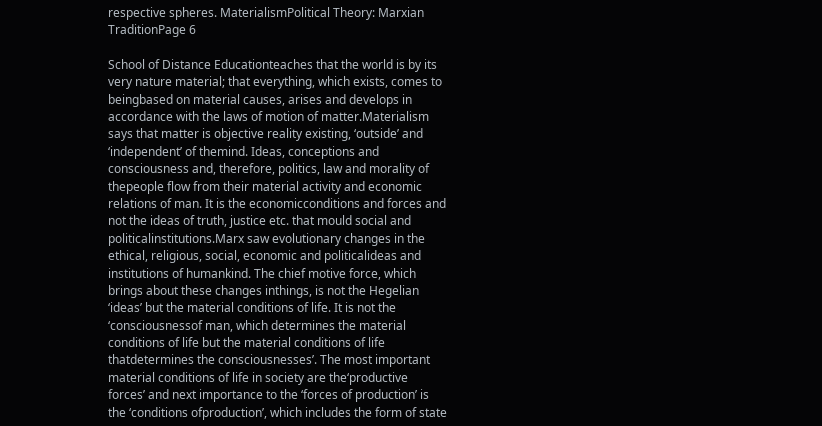respective spheres. MaterialismPolitical Theory: Marxian TraditionPage 6

School of Distance Educationteaches that the world is by its very nature material; that everything, which exists, comes to beingbased on material causes, arises and develops in accordance with the laws of motion of matter.Materialism says that matter is objective reality existing, ‘outside’ and ‘independent’ of themind. Ideas, conceptions and consciousness and, therefore, politics, law and morality of thepeople flow from their material activity and economic relations of man. It is the economicconditions and forces and not the ideas of truth, justice etc. that mould social and politicalinstitutions.Marx saw evolutionary changes in the ethical, religious, social, economic and politicalideas and institutions of humankind. The chief motive force, which brings about these changes inthings, is not the Hegelian ‘ideas’ but the material conditions of life. It is not the ‘consciousnessof man, which determines the material conditions of life but the material conditions of life thatdetermines the consciousnesses’. The most important material conditions of life in society are the‘productive forces’ and next importance to the ‘forces of production’ is the ‘conditions ofproduction’, which includes the form of state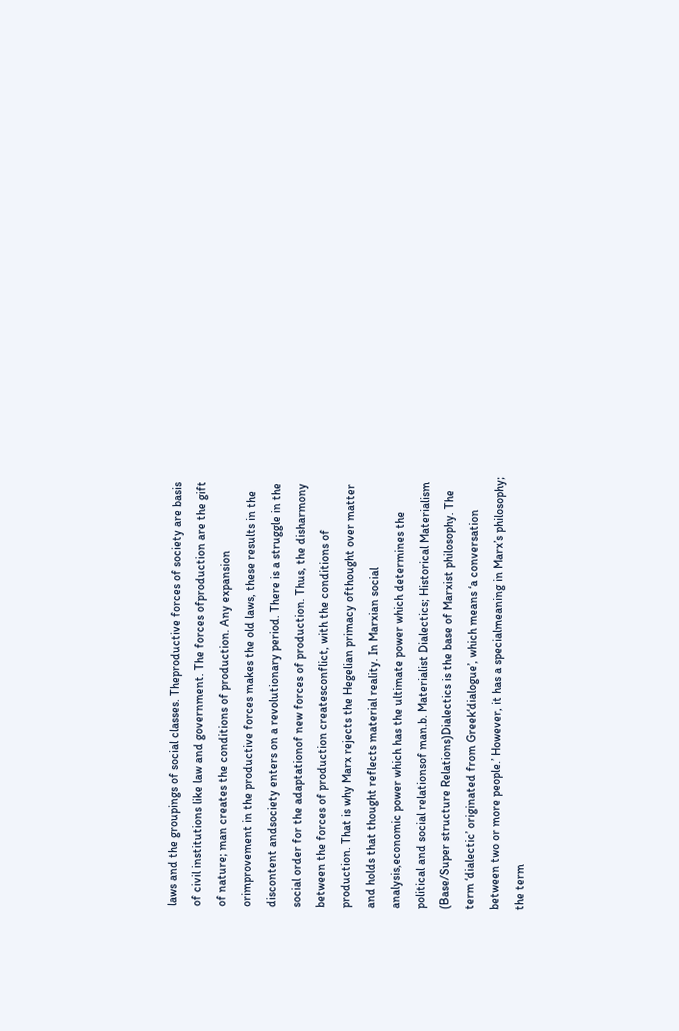laws and the groupings of social classes. Theproductive forces of society are basis of civil institutions like law and government. The forces ofproduction are the gift of nature; man creates the conditions of production. Any expansion orimprovement in the productive forces makes the old laws, these results in the discontent andsociety enters on a revolutionary period. There is a struggle in the social order for the adaptationof new forces of production. Thus, the disharmony between the forces of production createsconflict, with the conditions of production. That is why Marx rejects the Hegelian primacy ofthought over matter and holds that thought reflects material reality. In Marxian social analysis,economic power which has the ultimate power which determines the political and social relationsof man.b. Materialist Dialectics; Historical Materialism (Base/Super structure Relations)Dialectics is the base of Marxist philosophy. The term ‘dialectic’ originated from Greek‘dialogue’, which means ‘a conversation between two or more people.’ However, it has a specialmeaning in Marx’s philosophy; the term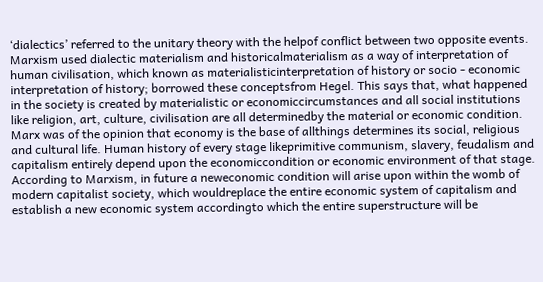‘dialectics’ referred to the unitary theory with the helpof conflict between two opposite events. Marxism used dialectic materialism and historicalmaterialism as a way of interpretation of human civilisation, which known as materialisticinterpretation of history or socio - economic interpretation of history; borrowed these conceptsfrom Hegel. This says that, what happened in the society is created by materialistic or economiccircumstances and all social institutions like religion, art, culture, civilisation are all determinedby the material or economic condition. Marx was of the opinion that economy is the base of allthings determines its social, religious and cultural life. Human history of every stage likeprimitive communism, slavery, feudalism and capitalism entirely depend upon the economiccondition or economic environment of that stage. According to Marxism, in future a neweconomic condition will arise upon within the womb of modern capitalist society, which wouldreplace the entire economic system of capitalism and establish a new economic system accordingto which the entire superstructure will be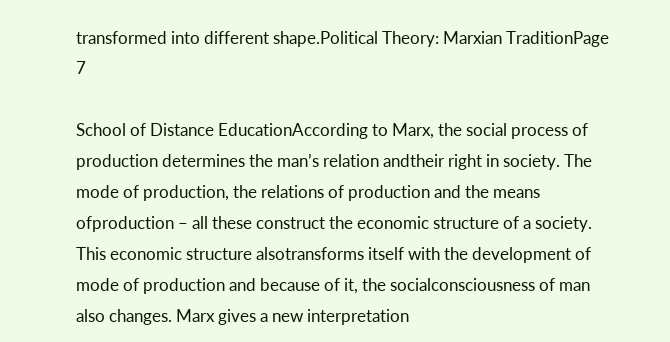transformed into different shape.Political Theory: Marxian TraditionPage 7

School of Distance EducationAccording to Marx, the social process of production determines the man’s relation andtheir right in society. The mode of production, the relations of production and the means ofproduction – all these construct the economic structure of a society. This economic structure alsotransforms itself with the development of mode of production and because of it, the socialconsciousness of man also changes. Marx gives a new interpretation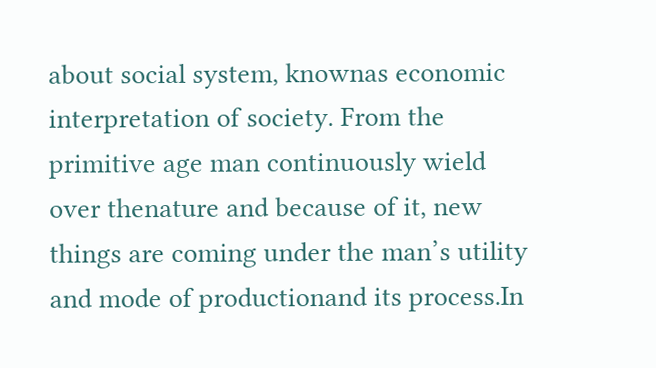about social system, knownas economic interpretation of society. From the primitive age man continuously wield over thenature and because of it, new things are coming under the man’s utility and mode of productionand its process.In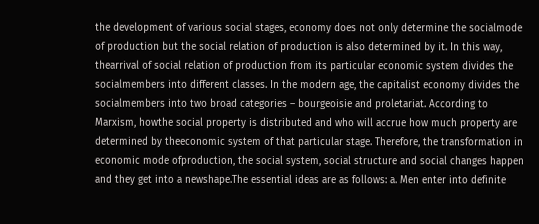the development of various social stages, economy does not only determine the socialmode of production but the social relation of production is also determined by it. In this way, thearrival of social relation of production from its particular economic system divides the socialmembers into different classes. In the modern age, the capitalist economy divides the socialmembers into two broad categories – bourgeoisie and proletariat. According to Marxism, howthe social property is distributed and who will accrue how much property are determined by theeconomic system of that particular stage. Therefore, the transformation in economic mode ofproduction, the social system, social structure and social changes happen and they get into a newshape.The essential ideas are as follows: a. Men enter into definite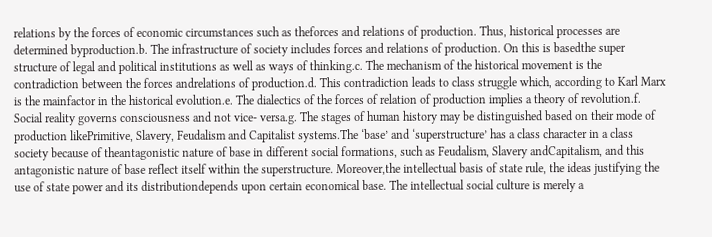relations by the forces of economic circumstances such as theforces and relations of production. Thus, historical processes are determined byproduction.b. The infrastructure of society includes forces and relations of production. On this is basedthe super structure of legal and political institutions as well as ways of thinking.c. The mechanism of the historical movement is the contradiction between the forces andrelations of production.d. This contradiction leads to class struggle which, according to Karl Marx is the mainfactor in the historical evolution.e. The dialectics of the forces of relation of production implies a theory of revolution.f. Social reality governs consciousness and not vice- versa.g. The stages of human history may be distinguished based on their mode of production likePrimitive, Slavery, Feudalism and Capitalist systems.The ‘base’ and ‘superstructure’ has a class character in a class society because of theantagonistic nature of base in different social formations, such as Feudalism, Slavery andCapitalism, and this antagonistic nature of base reflect itself within the superstructure. Moreover,the intellectual basis of state rule, the ideas justifying the use of state power and its distributiondepends upon certain economical base. The intellectual social culture is merely a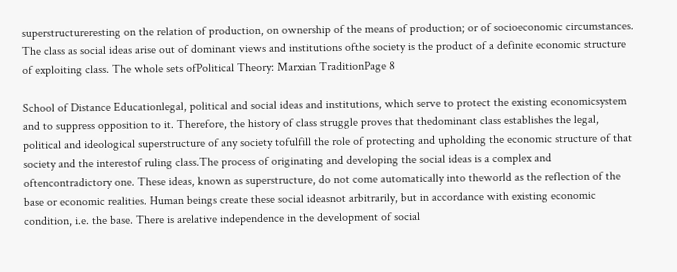superstructureresting on the relation of production, on ownership of the means of production; or of socioeconomic circumstances. The class as social ideas arise out of dominant views and institutions ofthe society is the product of a definite economic structure of exploiting class. The whole sets ofPolitical Theory: Marxian TraditionPage 8

School of Distance Educationlegal, political and social ideas and institutions, which serve to protect the existing economicsystem and to suppress opposition to it. Therefore, the history of class struggle proves that thedominant class establishes the legal, political and ideological superstructure of any society tofulfill the role of protecting and upholding the economic structure of that society and the interestof ruling class.The process of originating and developing the social ideas is a complex and oftencontradictory one. These ideas, known as superstructure, do not come automatically into theworld as the reflection of the base or economic realities. Human beings create these social ideasnot arbitrarily, but in accordance with existing economic condition, i.e. the base. There is arelative independence in the development of social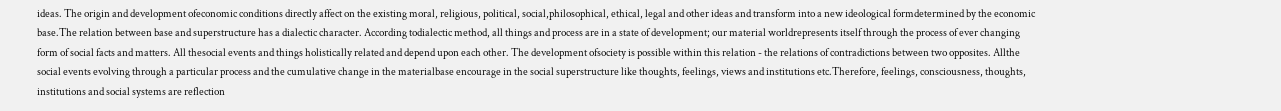ideas. The origin and development ofeconomic conditions directly affect on the existing moral, religious, political, social,philosophical, ethical, legal and other ideas and transform into a new ideological formdetermined by the economic base.The relation between base and superstructure has a dialectic character. According todialectic method, all things and process are in a state of development; our material worldrepresents itself through the process of ever changing form of social facts and matters. All thesocial events and things holistically related and depend upon each other. The development ofsociety is possible within this relation - the relations of contradictions between two opposites. Allthe social events evolving through a particular process and the cumulative change in the materialbase encourage in the social superstructure like thoughts, feelings, views and institutions etc.Therefore, feelings, consciousness, thoughts, institutions and social systems are reflection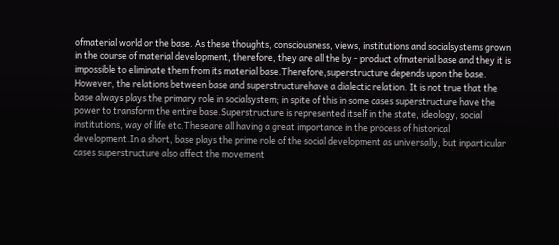ofmaterial world or the base. As these thoughts, consciousness, views, institutions and socialsystems grown in the course of material development, therefore, they are all the by - product ofmaterial base and they it is impossible to eliminate them from its material base.Therefore,superstructure depends upon the base. However, the relations between base and superstructurehave a dialectic relation. It is not true that the base always plays the primary role in socialsystem; in spite of this in some cases superstructure have the power to transform the entire base.Superstructure is represented itself in the state, ideology, social institutions, way of life etc.Theseare all having a great importance in the process of historical development.In a short, base plays the prime role of the social development as universally, but inparticular cases superstructure also affect the movement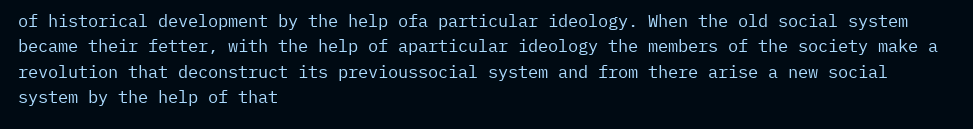of historical development by the help ofa particular ideology. When the old social system became their fetter, with the help of aparticular ideology the members of the society make a revolution that deconstruct its previoussocial system and from there arise a new social system by the help of that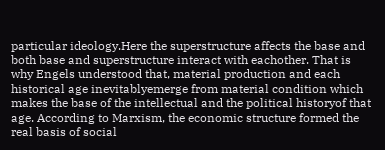particular ideology.Here the superstructure affects the base and both base and superstructure interact with eachother. That is why Engels understood that, material production and each historical age inevitablyemerge from material condition which makes the base of the intellectual and the political historyof that age. According to Marxism, the economic structure formed the real basis of social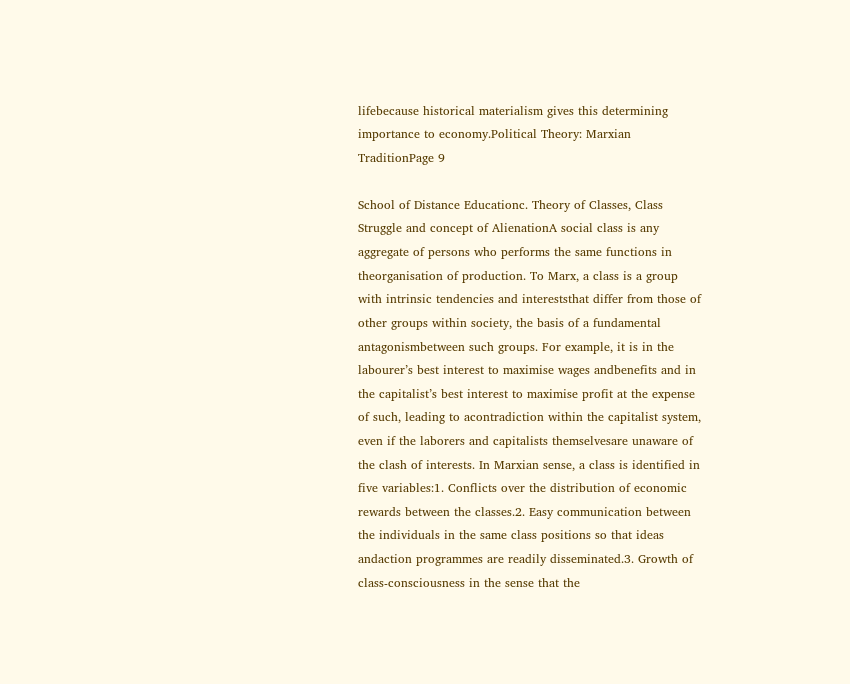lifebecause historical materialism gives this determining importance to economy.Political Theory: Marxian TraditionPage 9

School of Distance Educationc. Theory of Classes, Class Struggle and concept of AlienationA social class is any aggregate of persons who performs the same functions in theorganisation of production. To Marx, a class is a group with intrinsic tendencies and intereststhat differ from those of other groups within society, the basis of a fundamental antagonismbetween such groups. For example, it is in the labourer’s best interest to maximise wages andbenefits and in the capitalist’s best interest to maximise profit at the expense of such, leading to acontradiction within the capitalist system, even if the laborers and capitalists themselvesare unaware of the clash of interests. In Marxian sense, a class is identified in five variables:1. Conflicts over the distribution of economic rewards between the classes.2. Easy communication between the individuals in the same class positions so that ideas andaction programmes are readily disseminated.3. Growth of class-consciousness in the sense that the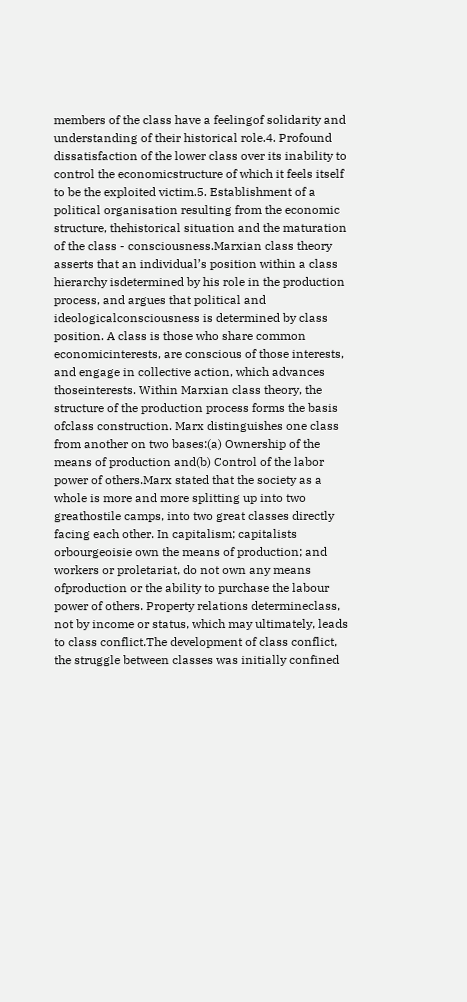members of the class have a feelingof solidarity and understanding of their historical role.4. Profound dissatisfaction of the lower class over its inability to control the economicstructure of which it feels itself to be the exploited victim.5. Establishment of a political organisation resulting from the economic structure, thehistorical situation and the maturation of the class - consciousness.Marxian class theory asserts that an individual’s position within a class hierarchy isdetermined by his role in the production process, and argues that political and ideologicalconsciousness is determined by class position. A class is those who share common economicinterests, are conscious of those interests, and engage in collective action, which advances thoseinterests. Within Marxian class theory, the structure of the production process forms the basis ofclass construction. Marx distinguishes one class from another on two bases:(a) Ownership of the means of production and(b) Control of the labor power of others.Marx stated that the society as a whole is more and more splitting up into two greathostile camps, into two great classes directly facing each other. In capitalism; capitalists orbourgeoisie own the means of production; and workers or proletariat, do not own any means ofproduction or the ability to purchase the labour power of others. Property relations determineclass, not by income or status, which may ultimately, leads to class conflict.The development of class conflict, the struggle between classes was initially confined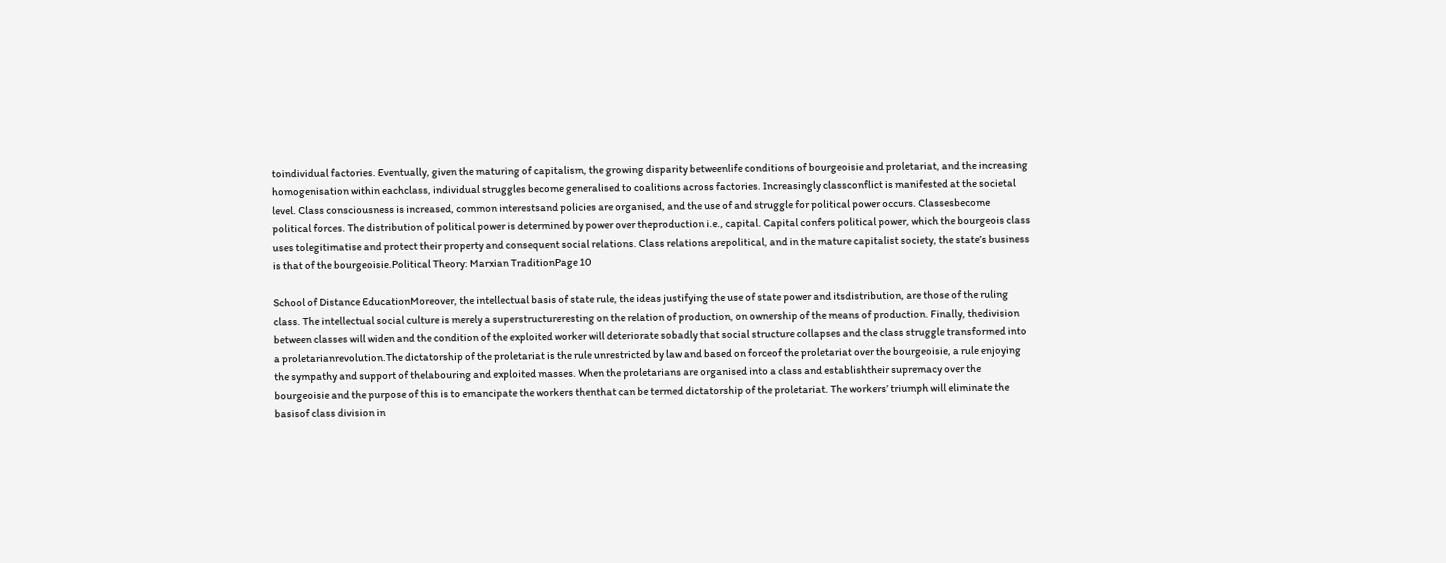toindividual factories. Eventually, given the maturing of capitalism, the growing disparity betweenlife conditions of bourgeoisie and proletariat, and the increasing homogenisation within eachclass, individual struggles become generalised to coalitions across factories. Increasingly classconflict is manifested at the societal level. Class consciousness is increased, common interestsand policies are organised, and the use of and struggle for political power occurs. Classesbecome political forces. The distribution of political power is determined by power over theproduction i.e., capital. Capital confers political power, which the bourgeois class uses tolegitimatise and protect their property and consequent social relations. Class relations arepolitical, and in the mature capitalist society, the state’s business is that of the bourgeoisie.Political Theory: Marxian TraditionPage 10

School of Distance EducationMoreover, the intellectual basis of state rule, the ideas justifying the use of state power and itsdistribution, are those of the ruling class. The intellectual social culture is merely a superstructureresting on the relation of production, on ownership of the means of production. Finally, thedivision between classes will widen and the condition of the exploited worker will deteriorate sobadly that social structure collapses and the class struggle transformed into a proletarianrevolution.The dictatorship of the proletariat is the rule unrestricted by law and based on forceof the proletariat over the bourgeoisie, a rule enjoying the sympathy and support of thelabouring and exploited masses. When the proletarians are organised into a class and establishtheir supremacy over the bourgeoisie and the purpose of this is to emancipate the workers thenthat can be termed dictatorship of the proletariat. The workers’ triumph will eliminate the basisof class division in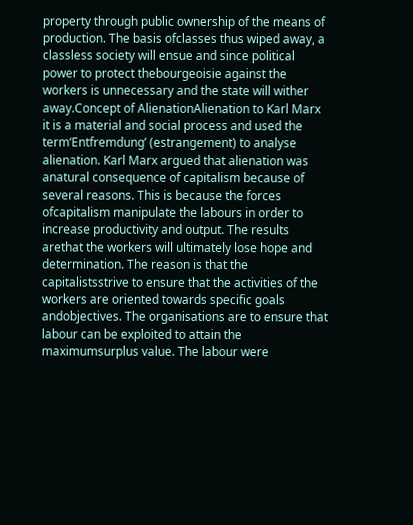property through public ownership of the means of production. The basis ofclasses thus wiped away, a classless society will ensue and since political power to protect thebourgeoisie against the workers is unnecessary and the state will wither away.Concept of AlienationAlienation to Karl Marx it is a material and social process and used the term‘Entfremdung’ (estrangement) to analyse alienation. Karl Marx argued that alienation was anatural consequence of capitalism because of several reasons. This is because the forces ofcapitalism manipulate the labours in order to increase productivity and output. The results arethat the workers will ultimately lose hope and determination. The reason is that the capitalistsstrive to ensure that the activities of the workers are oriented towards specific goals andobjectives. The organisations are to ensure that labour can be exploited to attain the maximumsurplus value. The labour were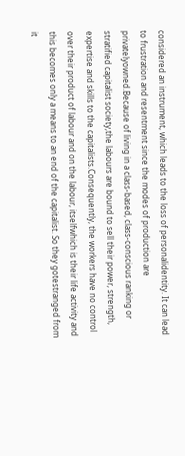considered an instrument, which leads to the loss of personalidentity. It can lead to frustration and resentment since the modes of production are privatelyowned.Because of living in a class-based, class-conscious ranking or stratified capitalist society,the labours are bound to sell their power, strength, expertise and skills to the capitalists.Consequently, the workers have no control over their product of labour and on the labour, itselfwhich is their life activity and this becomes only a means to an end of the capitalist. So they gotestranged from it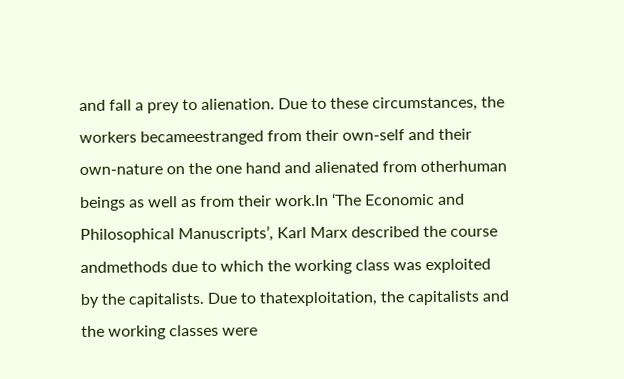and fall a prey to alienation. Due to these circumstances, the workers becameestranged from their own-self and their own-nature on the one hand and alienated from otherhuman beings as well as from their work.In ‘The Economic and Philosophical Manuscripts’, Karl Marx described the course andmethods due to which the working class was exploited by the capitalists. Due to thatexploitation, the capitalists and the working classes were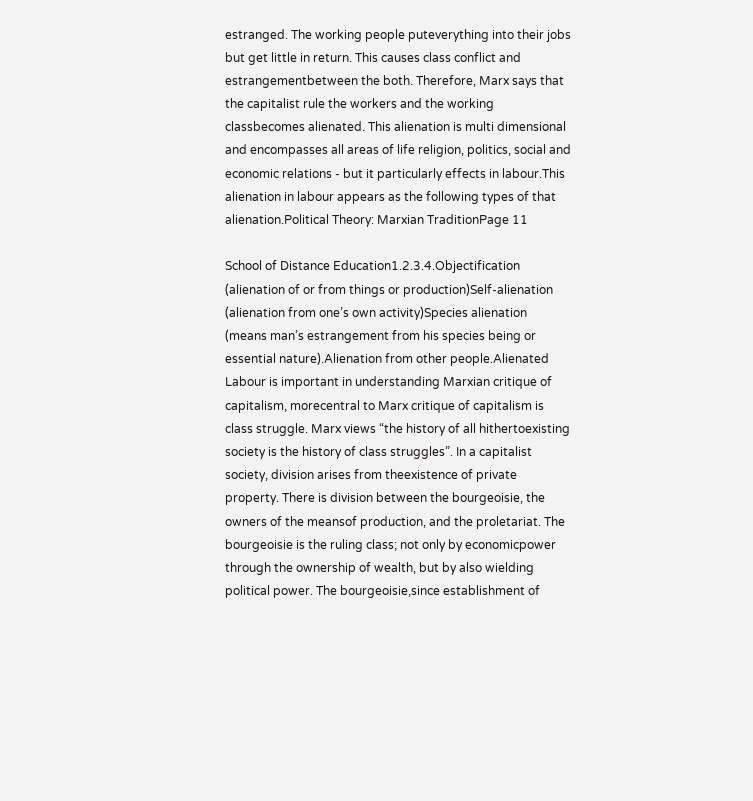estranged. The working people puteverything into their jobs but get little in return. This causes class conflict and estrangementbetween the both. Therefore, Marx says that the capitalist rule the workers and the working classbecomes alienated. This alienation is multi dimensional and encompasses all areas of life religion, politics, social and economic relations - but it particularly effects in labour.This alienation in labour appears as the following types of that alienation.Political Theory: Marxian TraditionPage 11

School of Distance Education1.2.3.4.Objectification (alienation of or from things or production)Self-alienation (alienation from one’s own activity)Species alienation (means man’s estrangement from his species being or essential nature).Alienation from other people.Alienated Labour is important in understanding Marxian critique of capitalism, morecentral to Marx critique of capitalism is class struggle. Marx views “the history of all hithertoexisting society is the history of class struggles”. In a capitalist society, division arises from theexistence of private property. There is division between the bourgeoisie, the owners of the meansof production, and the proletariat. The bourgeoisie is the ruling class; not only by economicpower through the ownership of wealth, but by also wielding political power. The bourgeoisie,since establishment of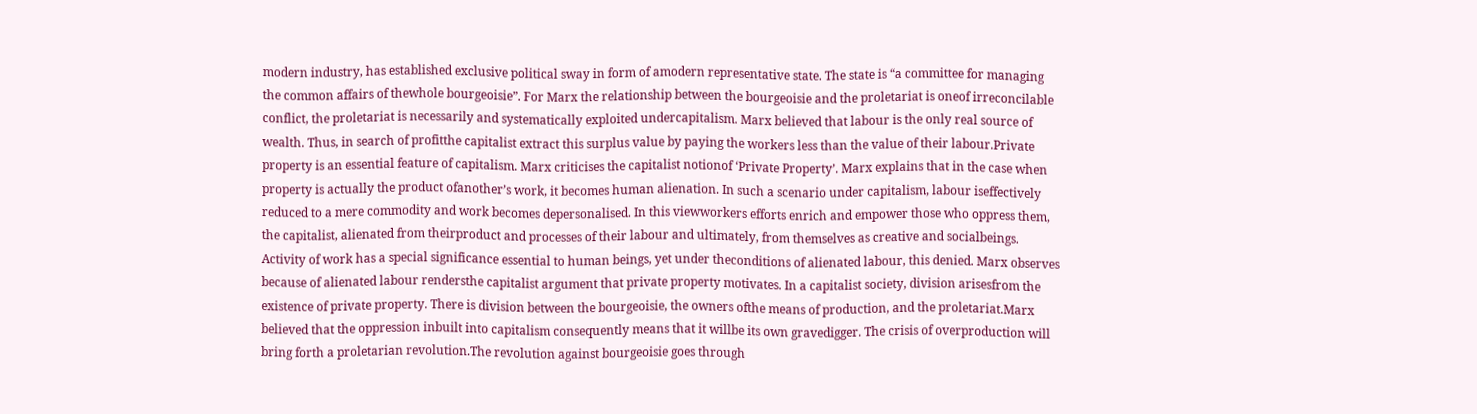modern industry, has established exclusive political sway in form of amodern representative state. The state is “a committee for managing the common affairs of thewhole bourgeoisie”. For Marx the relationship between the bourgeoisie and the proletariat is oneof irreconcilable conflict, the proletariat is necessarily and systematically exploited undercapitalism. Marx believed that labour is the only real source of wealth. Thus, in search of profitthe capitalist extract this surplus value by paying the workers less than the value of their labour.Private property is an essential feature of capitalism. Marx criticises the capitalist notionof ‘Private Property’. Marx explains that in the case when property is actually the product ofanother’s work, it becomes human alienation. In such a scenario under capitalism, labour iseffectively reduced to a mere commodity and work becomes depersonalised. In this viewworkers efforts enrich and empower those who oppress them, the capitalist, alienated from theirproduct and processes of their labour and ultimately, from themselves as creative and socialbeings. Activity of work has a special significance essential to human beings, yet under theconditions of alienated labour, this denied. Marx observes because of alienated labour rendersthe capitalist argument that private property motivates. In a capitalist society, division arisesfrom the existence of private property. There is division between the bourgeoisie, the owners ofthe means of production, and the proletariat.Marx believed that the oppression inbuilt into capitalism consequently means that it willbe its own gravedigger. The crisis of overproduction will bring forth a proletarian revolution.The revolution against bourgeoisie goes through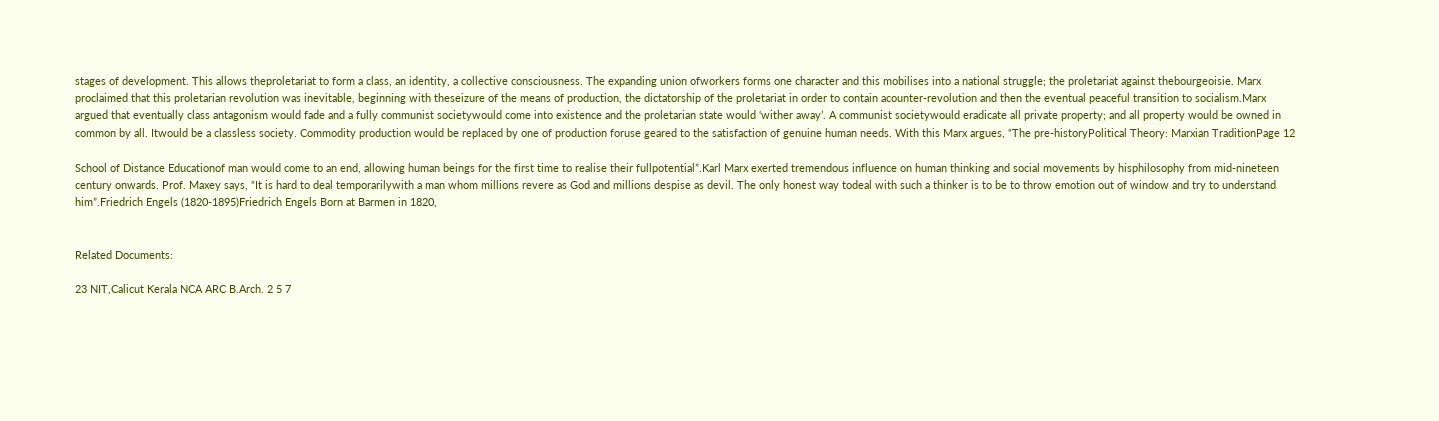stages of development. This allows theproletariat to form a class, an identity, a collective consciousness. The expanding union ofworkers forms one character and this mobilises into a national struggle; the proletariat against thebourgeoisie. Marx proclaimed that this proletarian revolution was inevitable, beginning with theseizure of the means of production, the dictatorship of the proletariat in order to contain acounter-revolution and then the eventual peaceful transition to socialism.Marx argued that eventually class antagonism would fade and a fully communist societywould come into existence and the proletarian state would ‘wither away’. A communist societywould eradicate all private property; and all property would be owned in common by all. Itwould be a classless society. Commodity production would be replaced by one of production foruse geared to the satisfaction of genuine human needs. With this Marx argues, “The pre-historyPolitical Theory: Marxian TraditionPage 12

School of Distance Educationof man would come to an end, allowing human beings for the first time to realise their fullpotential”.Karl Marx exerted tremendous influence on human thinking and social movements by hisphilosophy from mid-nineteen century onwards. Prof. Maxey says, “It is hard to deal temporarilywith a man whom millions revere as God and millions despise as devil. The only honest way todeal with such a thinker is to be to throw emotion out of window and try to understand him”.Friedrich Engels (1820-1895)Friedrich Engels Born at Barmen in 1820,


Related Documents:

23 NIT,Calicut Kerala NCA ARC B.Arch. 2 5 7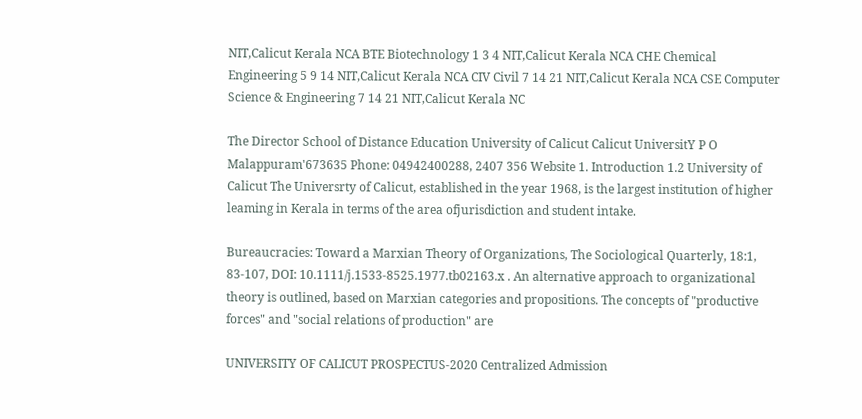NIT,Calicut Kerala NCA BTE Biotechnology 1 3 4 NIT,Calicut Kerala NCA CHE Chemical Engineering 5 9 14 NIT,Calicut Kerala NCA CIV Civil 7 14 21 NIT,Calicut Kerala NCA CSE Computer Science & Engineering 7 14 21 NIT,Calicut Kerala NC

The Director School of Distance Education University of Calicut Calicut UniversitY P O Malappuram'673635 Phone: 04942400288, 2407 356 Website 1. Introduction 1.2 University of Calicut The Universrty of Calicut, established in the year 1968, is the largest institution of higher leaming in Kerala in terms of the area ofjurisdiction and student intake.

Bureaucracies: Toward a Marxian Theory of Organizations, The Sociological Quarterly, 18:1, 83-107, DOI: 10.1111/j.1533-8525.1977.tb02163.x . An alternative approach to organizational theory is outlined, based on Marxian categories and propositions. The concepts of "productive forces" and "social relations of production" are

UNIVERSITY OF CALICUT PROSPECTUS-2020 Centralized Admission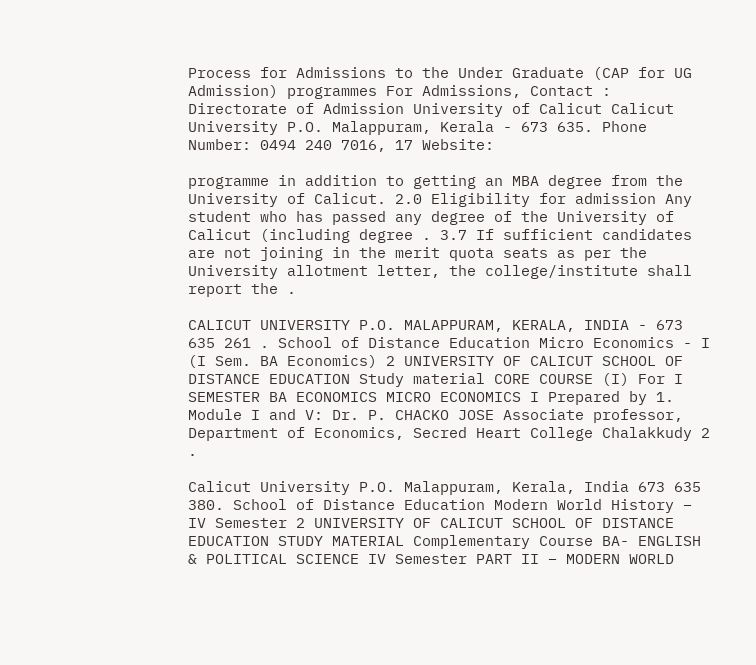Process for Admissions to the Under Graduate (CAP for UG Admission) programmes For Admissions, Contact : Directorate of Admission University of Calicut Calicut University P.O. Malappuram, Kerala - 673 635. Phone Number: 0494 240 7016, 17 Website:

programme in addition to getting an MBA degree from the University of Calicut. 2.0 Eligibility for admission Any student who has passed any degree of the University of Calicut (including degree . 3.7 If sufficient candidates are not joining in the merit quota seats as per the University allotment letter, the college/institute shall report the .

CALICUT UNIVERSITY P.O. MALAPPURAM, KERALA, INDIA - 673 635 261 . School of Distance Education Micro Economics - I (I Sem. BA Economics) 2 UNIVERSITY OF CALICUT SCHOOL OF DISTANCE EDUCATION Study material CORE COURSE (I) For I SEMESTER BA ECONOMICS MICRO ECONOMICS I Prepared by 1. Module I and V: Dr. P. CHACKO JOSE Associate professor, Department of Economics, Secred Heart College Chalakkudy 2 .

Calicut University P.O. Malappuram, Kerala, India 673 635 380. School of Distance Education Modern World History – IV Semester 2 UNIVERSITY OF CALICUT SCHOOL OF DISTANCE EDUCATION STUDY MATERIAL Complementary Course BA- ENGLISH & POLITICAL SCIENCE IV Semester PART II – MODERN WORLD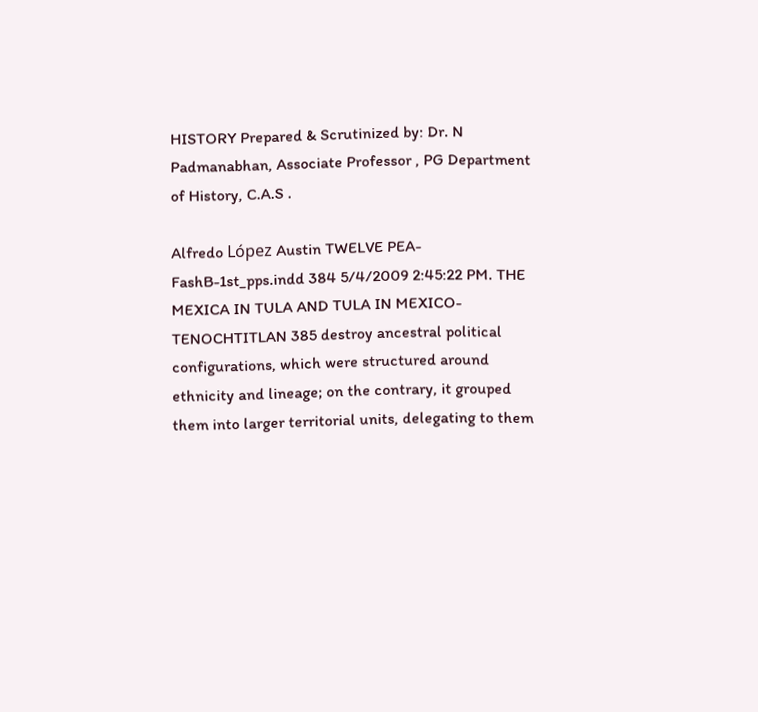HISTORY Prepared & Scrutinized by: Dr. N Padmanabhan, Associate Professor , PG Department of History, C.A.S .

Alfredo López Austin TWELVE PEA-FashB-1st_pps.indd 384 5/4/2009 2:45:22 PM. THE MEXICA IN TULA AND TULA IN MEXICO-TENOCHTITLAN 385 destroy ancestral political configurations, which were structured around ethnicity and lineage; on the contrary, it grouped them into larger territorial units, delegating to them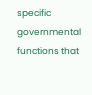specific governmental functions that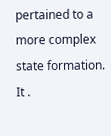pertained to a more complex state formation. It .